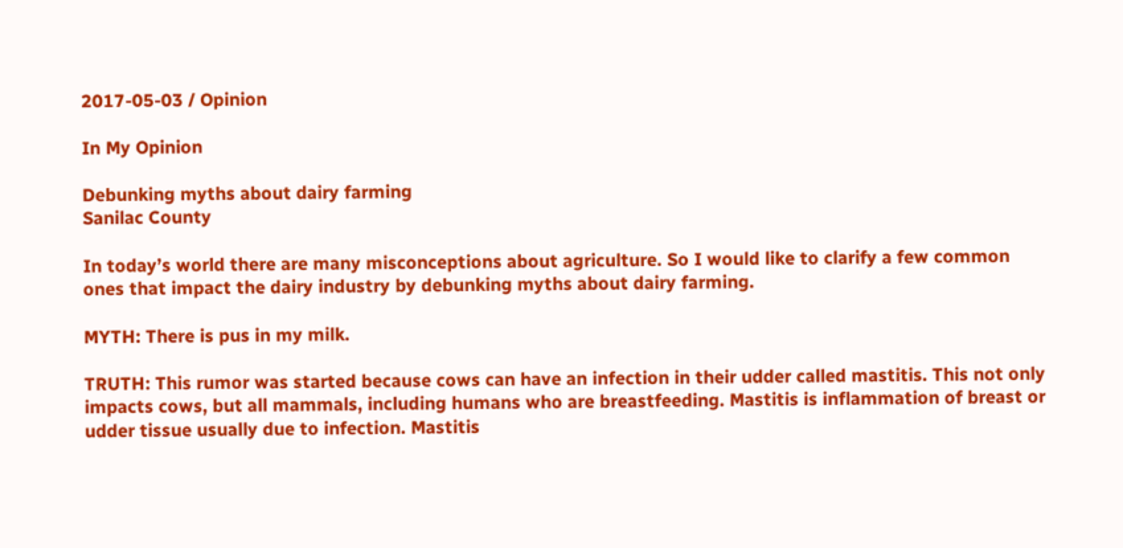2017-05-03 / Opinion

In My Opinion

Debunking myths about dairy farming
Sanilac County

In today’s world there are many misconceptions about agriculture. So I would like to clarify a few common ones that impact the dairy industry by debunking myths about dairy farming.

MYTH: There is pus in my milk.

TRUTH: This rumor was started because cows can have an infection in their udder called mastitis. This not only impacts cows, but all mammals, including humans who are breastfeeding. Mastitis is inflammation of breast or udder tissue usually due to infection. Mastitis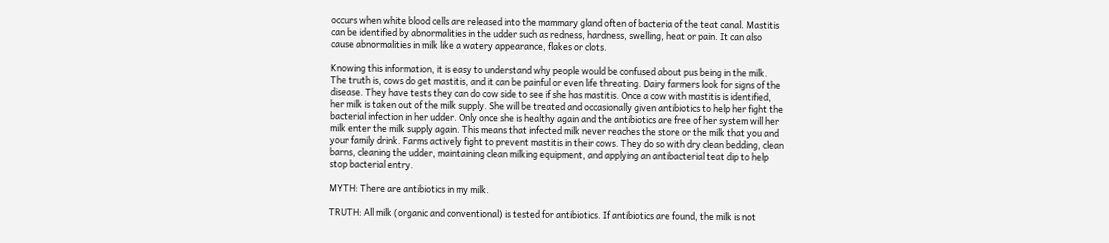occurs when white blood cells are released into the mammary gland often of bacteria of the teat canal. Mastitis can be identified by abnormalities in the udder such as redness, hardness, swelling, heat or pain. It can also cause abnormalities in milk like a watery appearance, flakes or clots.

Knowing this information, it is easy to understand why people would be confused about pus being in the milk. The truth is, cows do get mastitis, and it can be painful or even life threating. Dairy farmers look for signs of the disease. They have tests they can do cow side to see if she has mastitis. Once a cow with mastitis is identified, her milk is taken out of the milk supply. She will be treated and occasionally given antibiotics to help her fight the bacterial infection in her udder. Only once she is healthy again and the antibiotics are free of her system will her milk enter the milk supply again. This means that infected milk never reaches the store or the milk that you and your family drink. Farms actively fight to prevent mastitis in their cows. They do so with dry clean bedding, clean barns, cleaning the udder, maintaining clean milking equipment, and applying an antibacterial teat dip to help stop bacterial entry.

MYTH: There are antibiotics in my milk.

TRUTH: All milk (organic and conventional) is tested for antibiotics. If antibiotics are found, the milk is not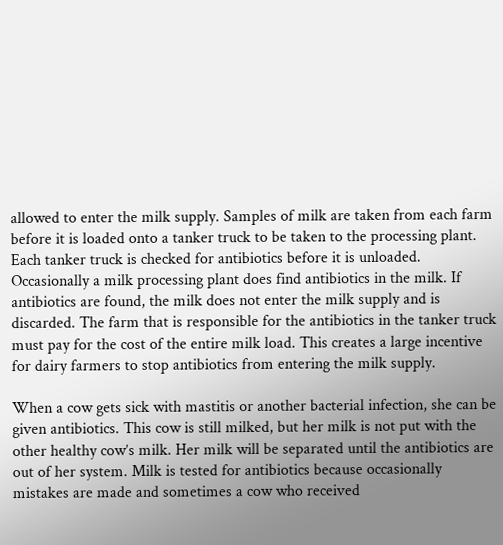allowed to enter the milk supply. Samples of milk are taken from each farm before it is loaded onto a tanker truck to be taken to the processing plant. Each tanker truck is checked for antibiotics before it is unloaded. Occasionally a milk processing plant does find antibiotics in the milk. If antibiotics are found, the milk does not enter the milk supply and is discarded. The farm that is responsible for the antibiotics in the tanker truck must pay for the cost of the entire milk load. This creates a large incentive for dairy farmers to stop antibiotics from entering the milk supply.

When a cow gets sick with mastitis or another bacterial infection, she can be given antibiotics. This cow is still milked, but her milk is not put with the other healthy cow’s milk. Her milk will be separated until the antibiotics are out of her system. Milk is tested for antibiotics because occasionally mistakes are made and sometimes a cow who received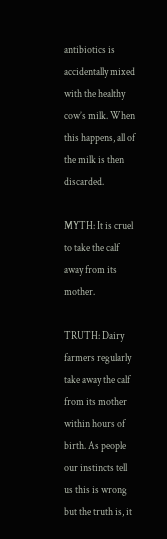antibiotics is accidentally mixed with the healthy cow’s milk. When this happens, all of the milk is then discarded.

MYTH: It is cruel to take the calf away from its mother.

TRUTH: Dairy farmers regularly take away the calf from its mother within hours of birth. As people our instincts tell us this is wrong but the truth is, it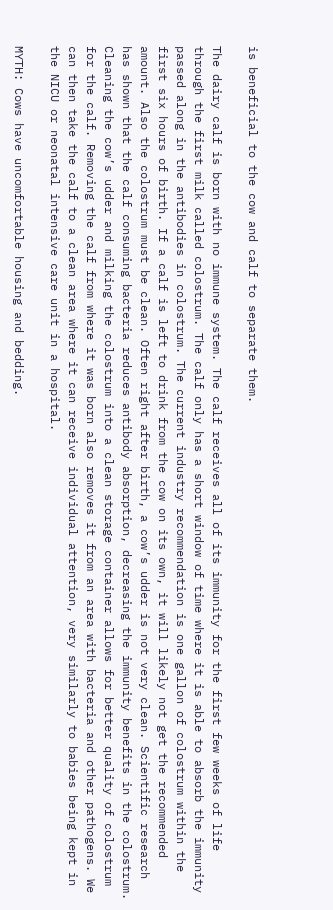is beneficial to the cow and calf to separate them.

The dairy calf is born with no immune system. The calf receives all of its immunity for the first few weeks of life through the first milk called colostrum. The calf only has a short window of time where it is able to absorb the immunity passed along in the antibodies in colostrum. The current industry recommendation is one gallon of colostrum within the first six hours of birth. If a calf is left to drink from the cow on its own, it will likely not get the recommended amount. Also the colostrum must be clean. Often right after birth, a cow’s udder is not very clean. Scientific research has shown that the calf consuming bacteria reduces antibody absorption, decreasing the immunity benefits in the colostrum. Cleaning the cow’s udder and milking the colostrum into a clean storage container allows for better quality of colostrum for the calf. Removing the calf from where it was born also removes it from an area with bacteria and other pathogens. We can then take the calf to a clean area where it can receive individual attention, very similarly to babies being kept in the NICU or neonatal intensive care unit in a hospital.

MYTH: Cows have uncomfortable housing and bedding.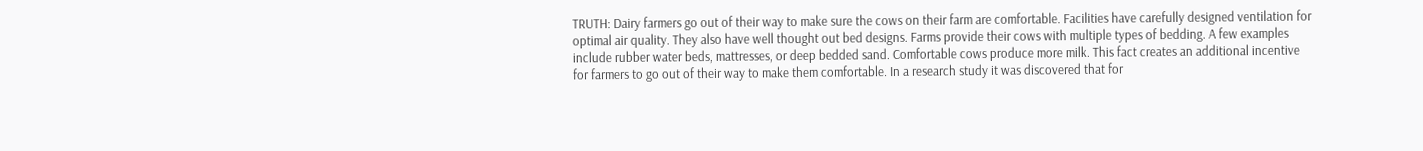TRUTH: Dairy farmers go out of their way to make sure the cows on their farm are comfortable. Facilities have carefully designed ventilation for optimal air quality. They also have well thought out bed designs. Farms provide their cows with multiple types of bedding. A few examples include rubber water beds, mattresses, or deep bedded sand. Comfortable cows produce more milk. This fact creates an additional incentive for farmers to go out of their way to make them comfortable. In a research study it was discovered that for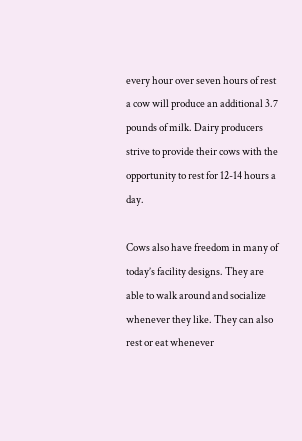every hour over seven hours of rest a cow will produce an additional 3.7 pounds of milk. Dairy producers strive to provide their cows with the opportunity to rest for 12-14 hours a day.

Cows also have freedom in many of today’s facility designs. They are able to walk around and socialize whenever they like. They can also rest or eat whenever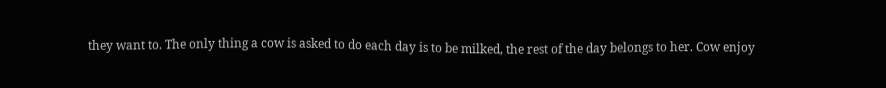they want to. The only thing a cow is asked to do each day is to be milked, the rest of the day belongs to her. Cow enjoy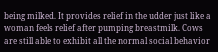being milked. It provides relief in the udder just like a woman feels relief after pumping breastmilk. Cows are still able to exhibit all the normal social behavior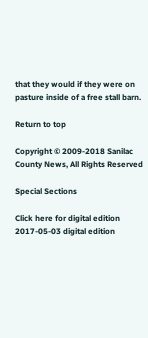that they would if they were on pasture inside of a free stall barn.

Return to top

Copyright © 2009-2018 Sanilac County News, All Rights Reserved

Special Sections

Click here for digital edition
2017-05-03 digital edition